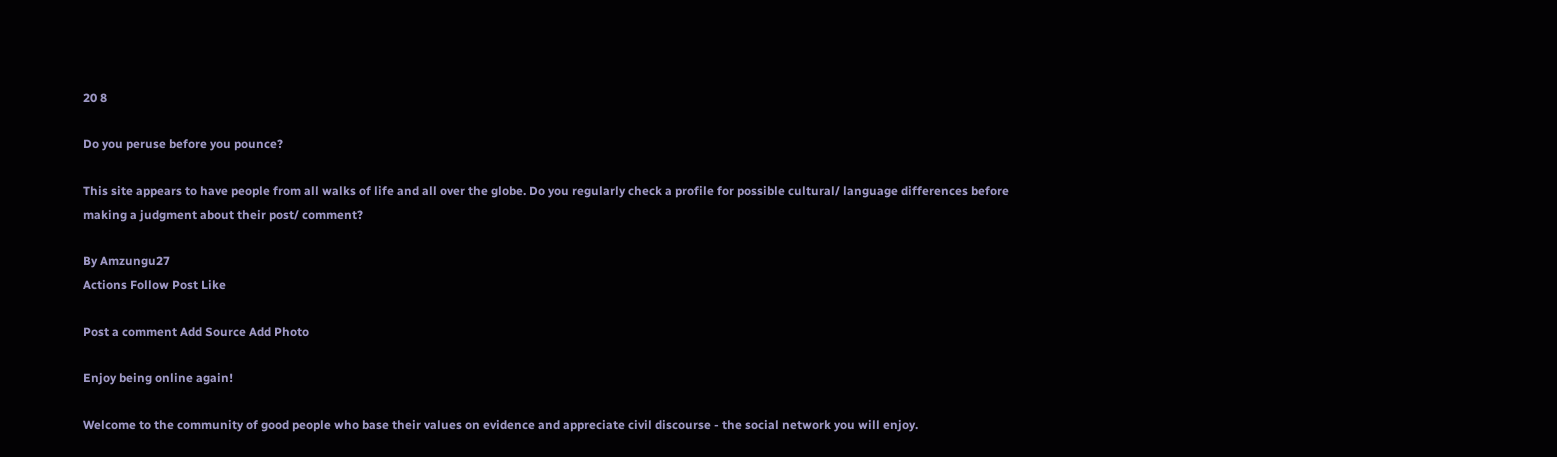20 8

Do you peruse before you pounce?

This site appears to have people from all walks of life and all over the globe. Do you regularly check a profile for possible cultural/ language differences before making a judgment about their post/ comment?

By Amzungu27
Actions Follow Post Like

Post a comment Add Source Add Photo

Enjoy being online again!

Welcome to the community of good people who base their values on evidence and appreciate civil discourse - the social network you will enjoy.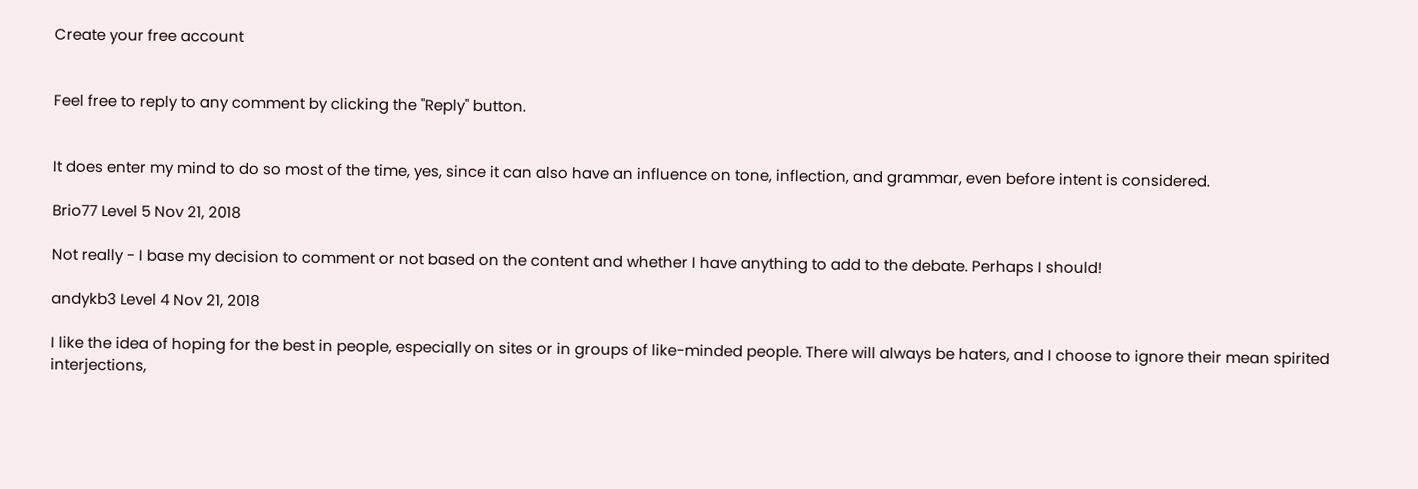Create your free account


Feel free to reply to any comment by clicking the "Reply" button.


It does enter my mind to do so most of the time, yes, since it can also have an influence on tone, inflection, and grammar, even before intent is considered.

Brio77 Level 5 Nov 21, 2018

Not really - I base my decision to comment or not based on the content and whether I have anything to add to the debate. Perhaps I should!

andykb3 Level 4 Nov 21, 2018

I like the idea of hoping for the best in people, especially on sites or in groups of like-minded people. There will always be haters, and I choose to ignore their mean spirited interjections,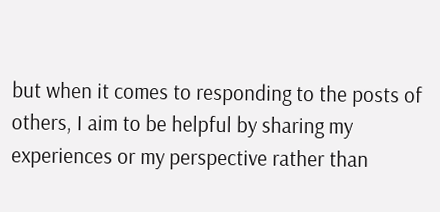but when it comes to responding to the posts of others, I aim to be helpful by sharing my experiences or my perspective rather than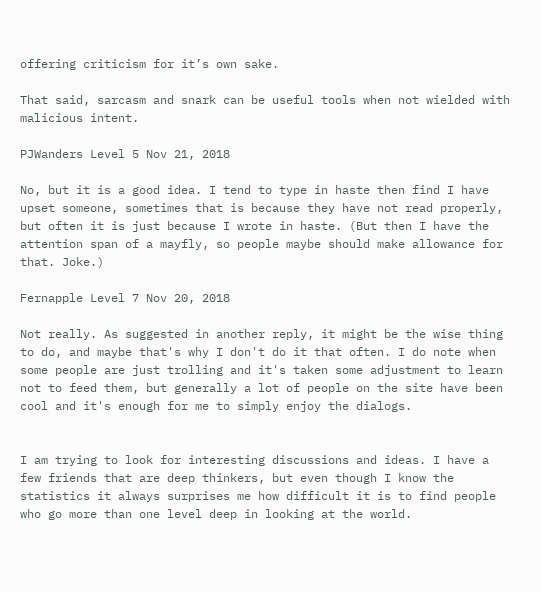offering criticism for it’s own sake.

That said, sarcasm and snark can be useful tools when not wielded with malicious intent.

PJWanders Level 5 Nov 21, 2018

No, but it is a good idea. I tend to type in haste then find I have upset someone, sometimes that is because they have not read properly, but often it is just because I wrote in haste. (But then I have the attention span of a mayfly, so people maybe should make allowance for that. Joke.)

Fernapple Level 7 Nov 20, 2018

Not really. As suggested in another reply, it might be the wise thing to do, and maybe that's why I don't do it that often. I do note when some people are just trolling and it's taken some adjustment to learn not to feed them, but generally a lot of people on the site have been cool and it's enough for me to simply enjoy the dialogs.


I am trying to look for interesting discussions and ideas. I have a few friends that are deep thinkers, but even though I know the statistics it always surprises me how difficult it is to find people who go more than one level deep in looking at the world.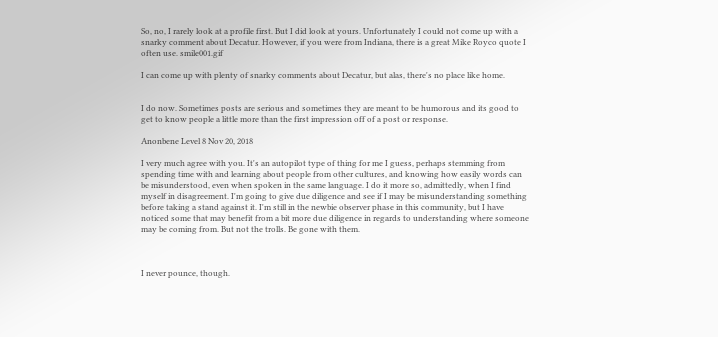So, no, I rarely look at a profile first. But I did look at yours. Unfortunately I could not come up with a snarky comment about Decatur. However, if you were from Indiana, there is a great Mike Royco quote I often use. smile001.gif

I can come up with plenty of snarky comments about Decatur, but alas, there's no place like home.


I do now. Sometimes posts are serious and sometimes they are meant to be humorous and its good to get to know people a little more than the first impression off of a post or response.

Anonbene Level 8 Nov 20, 2018

I very much agree with you. It's an autopilot type of thing for me I guess, perhaps stemming from spending time with and learning about people from other cultures, and knowing how easily words can be misunderstood, even when spoken in the same language. I do it more so, admittedly, when I find myself in disagreement. I'm going to give due diligence and see if I may be misunderstanding something before taking a stand against it. I'm still in the newbie observer phase in this community, but I have noticed some that may benefit from a bit more due diligence in regards to understanding where someone may be coming from. But not the trolls. Be gone with them.



I never pounce, though.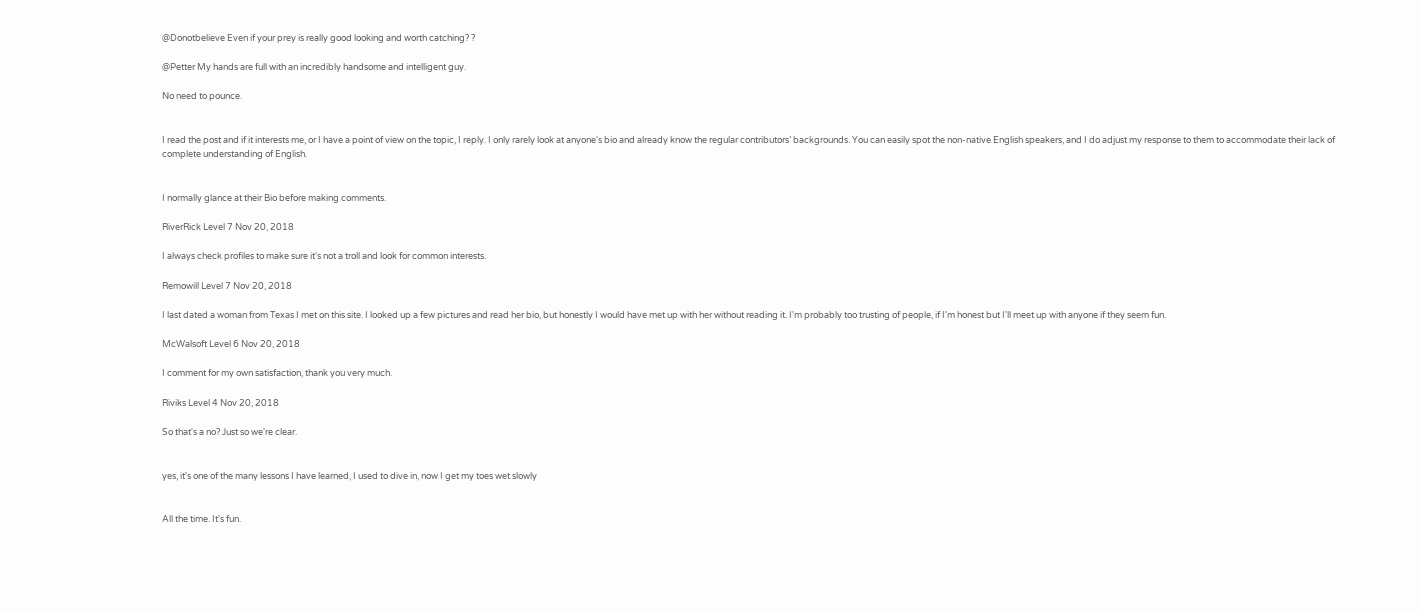@Donotbelieve Even if your prey is really good looking and worth catching? ?

@Petter My hands are full with an incredibly handsome and intelligent guy.

No need to pounce.


I read the post and if it interests me, or I have a point of view on the topic, I reply. I only rarely look at anyone's bio and already know the regular contributors’ backgrounds. You can easily spot the non-native English speakers, and I do adjust my response to them to accommodate their lack of complete understanding of English.


I normally glance at their Bio before making comments.

RiverRick Level 7 Nov 20, 2018

I always check profiles to make sure it's not a troll and look for common interests.

Remowill Level 7 Nov 20, 2018

I last dated a woman from Texas I met on this site. I looked up a few pictures and read her bio, but honestly I would have met up with her without reading it. I'm probably too trusting of people, if I'm honest but I'll meet up with anyone if they seem fun.

McWalsoft Level 6 Nov 20, 2018

I comment for my own satisfaction, thank you very much.

Riviks Level 4 Nov 20, 2018

So that's a no? Just so we're clear.


yes, it's one of the many lessons I have learned, I used to dive in, now I get my toes wet slowly


All the time. It's fun.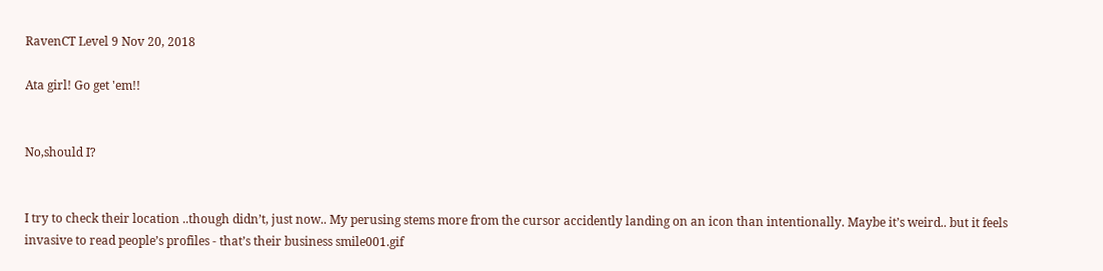RavenCT Level 9 Nov 20, 2018

Ata girl! Go get 'em!!


No,should I?


I try to check their location ..though didn’t, just now.. My perusing stems more from the cursor accidently landing on an icon than intentionally. Maybe it’s weird.. but it feels invasive to read people’s profiles - that’s their business smile001.gif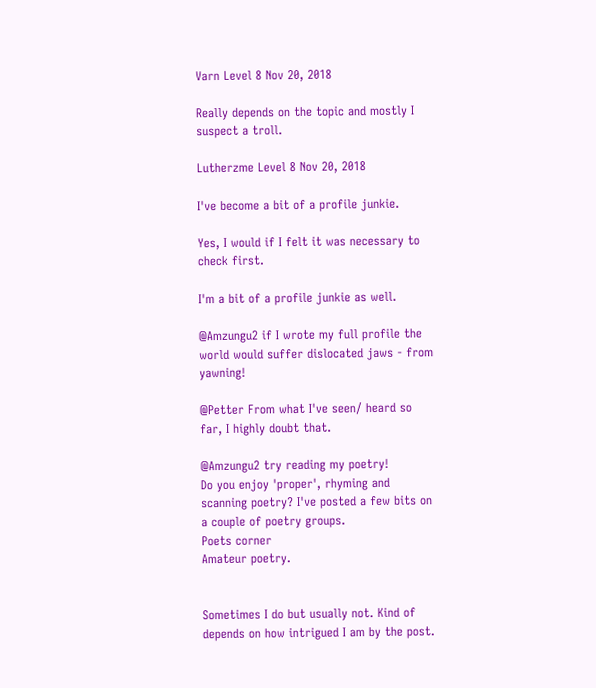Varn Level 8 Nov 20, 2018

Really depends on the topic and mostly I suspect a troll.

Lutherzme Level 8 Nov 20, 2018

I've become a bit of a profile junkie.

Yes, I would if I felt it was necessary to check first.

I'm a bit of a profile junkie as well.

@Amzungu2 if I wrote my full profile the world would suffer dislocated jaws - from yawning!

@Petter From what I've seen/ heard so far, I highly doubt that.

@Amzungu2 try reading my poetry!
Do you enjoy 'proper', rhyming and scanning poetry? I've posted a few bits on a couple of poetry groups.
Poets corner
Amateur poetry.


Sometimes I do but usually not. Kind of depends on how intrigued I am by the post.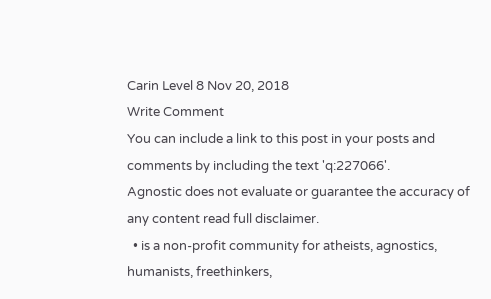Carin Level 8 Nov 20, 2018
Write Comment
You can include a link to this post in your posts and comments by including the text 'q:227066'.
Agnostic does not evaluate or guarantee the accuracy of any content read full disclaimer.
  • is a non-profit community for atheists, agnostics, humanists, freethinkers,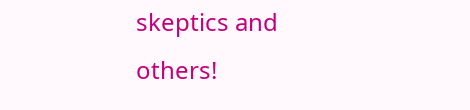skeptics and others!